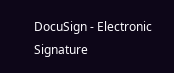DocuSign - Electronic Signature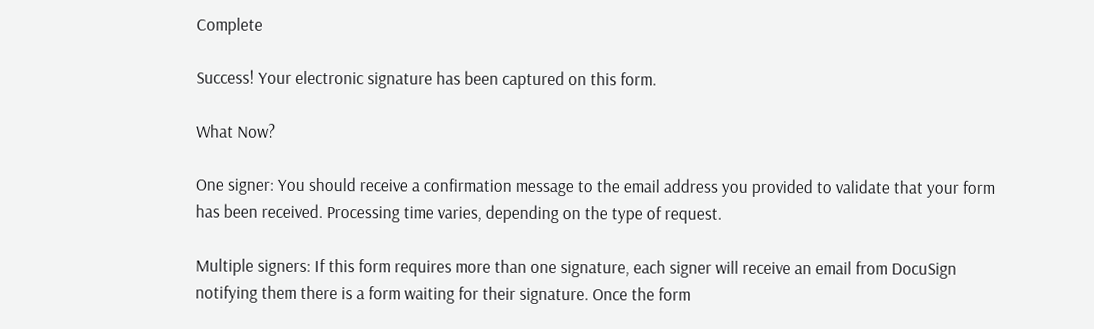Complete

Success! Your electronic signature has been captured on this form.

What Now?

One signer: You should receive a confirmation message to the email address you provided to validate that your form has been received. Processing time varies, depending on the type of request.

Multiple signers: If this form requires more than one signature, each signer will receive an email from DocuSign notifying them there is a form waiting for their signature. Once the form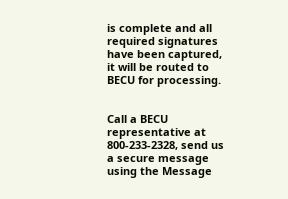is complete and all required signatures have been captured, it will be routed to BECU for processing.


Call a BECU representative at 800-233-2328, send us a secure message using the Message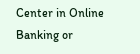Center in Online Banking or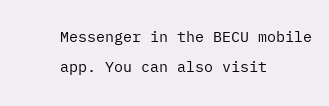Messenger in the BECU mobile app. You can also visit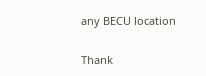any BECU location

Thank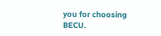you for choosing BECU.